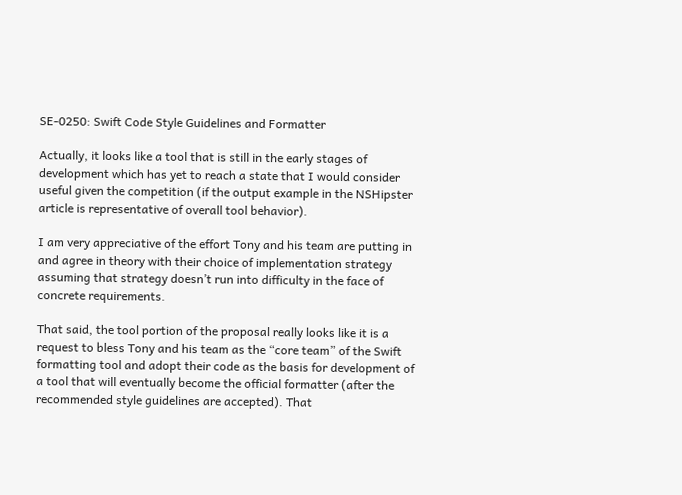SE-0250: Swift Code Style Guidelines and Formatter

Actually, it looks like a tool that is still in the early stages of development which has yet to reach a state that I would consider useful given the competition (if the output example in the NSHipster article is representative of overall tool behavior).

I am very appreciative of the effort Tony and his team are putting in and agree in theory with their choice of implementation strategy assuming that strategy doesn’t run into difficulty in the face of concrete requirements.

That said, the tool portion of the proposal really looks like it is a request to bless Tony and his team as the “core team” of the Swift formatting tool and adopt their code as the basis for development of a tool that will eventually become the official formatter (after the recommended style guidelines are accepted). That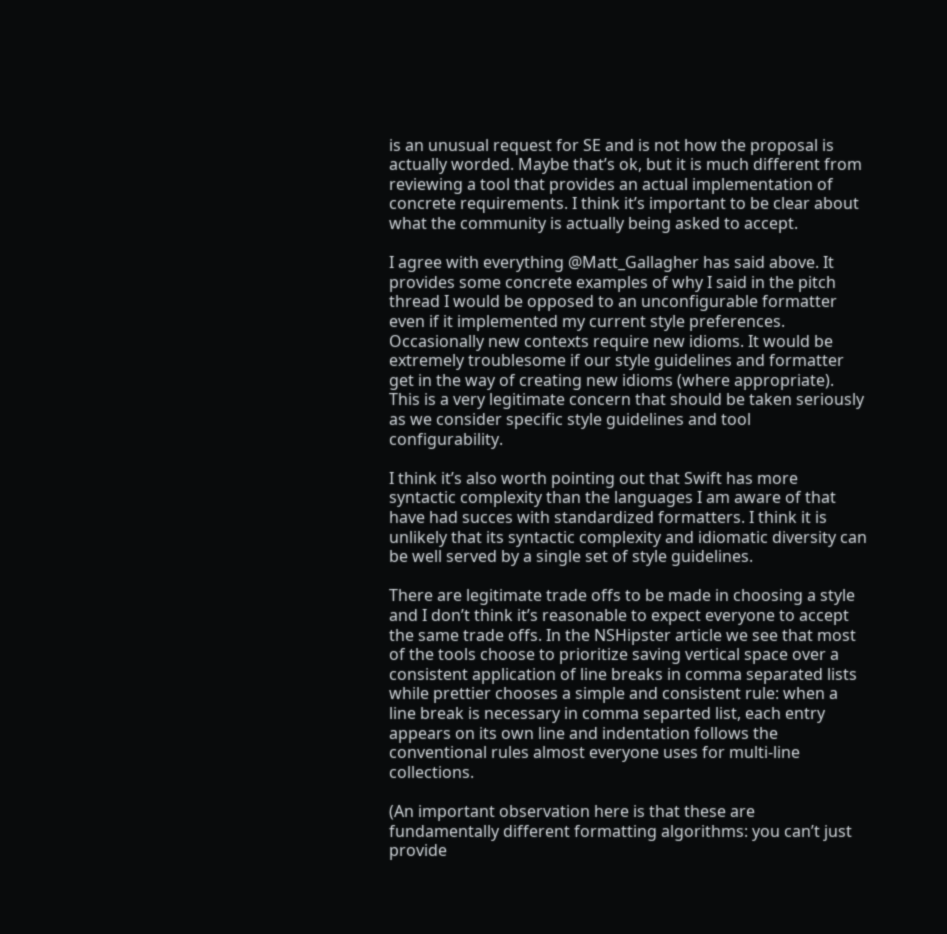is an unusual request for SE and is not how the proposal is actually worded. Maybe that’s ok, but it is much different from reviewing a tool that provides an actual implementation of concrete requirements. I think it’s important to be clear about what the community is actually being asked to accept.

I agree with everything @Matt_Gallagher has said above. It provides some concrete examples of why I said in the pitch thread I would be opposed to an unconfigurable formatter even if it implemented my current style preferences. Occasionally new contexts require new idioms. It would be extremely troublesome if our style guidelines and formatter get in the way of creating new idioms (where appropriate). This is a very legitimate concern that should be taken seriously as we consider specific style guidelines and tool configurability.

I think it’s also worth pointing out that Swift has more syntactic complexity than the languages I am aware of that have had succes with standardized formatters. I think it is unlikely that its syntactic complexity and idiomatic diversity can be well served by a single set of style guidelines.

There are legitimate trade offs to be made in choosing a style and I don’t think it’s reasonable to expect everyone to accept the same trade offs. In the NSHipster article we see that most of the tools choose to prioritize saving vertical space over a consistent application of line breaks in comma separated lists while prettier chooses a simple and consistent rule: when a line break is necessary in comma separted list, each entry appears on its own line and indentation follows the conventional rules almost everyone uses for multi-line collections.

(An important observation here is that these are fundamentally different formatting algorithms: you can’t just provide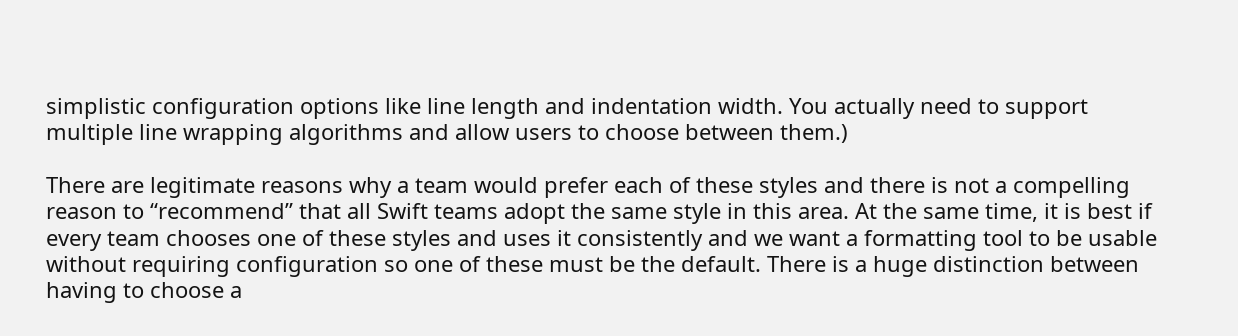simplistic configuration options like line length and indentation width. You actually need to support multiple line wrapping algorithms and allow users to choose between them.)

There are legitimate reasons why a team would prefer each of these styles and there is not a compelling reason to “recommend” that all Swift teams adopt the same style in this area. At the same time, it is best if every team chooses one of these styles and uses it consistently and we want a formatting tool to be usable without requiring configuration so one of these must be the default. There is a huge distinction between having to choose a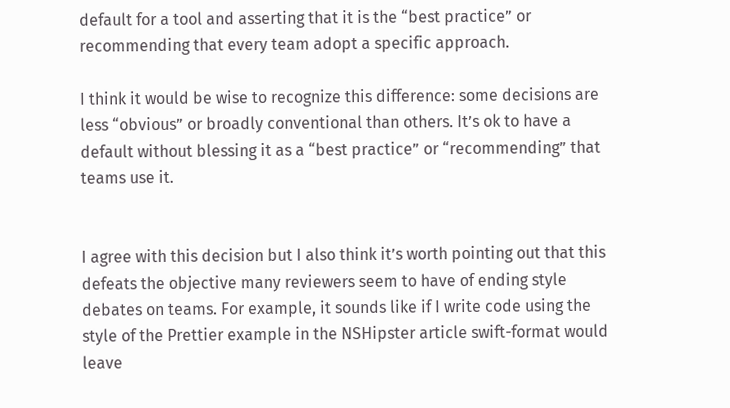default for a tool and asserting that it is the “best practice” or recommending that every team adopt a specific approach.

I think it would be wise to recognize this difference: some decisions are less “obvious” or broadly conventional than others. It’s ok to have a default without blessing it as a “best practice” or “recommending” that teams use it.


I agree with this decision but I also think it’s worth pointing out that this defeats the objective many reviewers seem to have of ending style debates on teams. For example, it sounds like if I write code using the style of the Prettier example in the NSHipster article swift-format would leave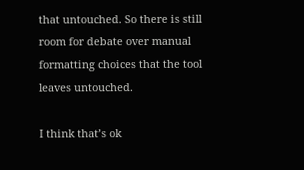that untouched. So there is still room for debate over manual formatting choices that the tool leaves untouched.

I think that’s ok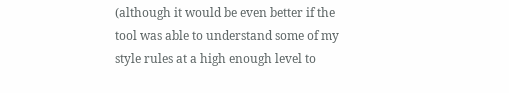(although it would be even better if the tool was able to understand some of my style rules at a high enough level to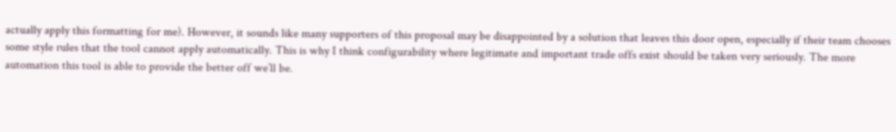actually apply this formatting for me). However, it sounds like many supporters of this proposal may be disappointed by a solution that leaves this door open, especially if their team chooses some style rules that the tool cannot apply automatically. This is why I think configurability where legitimate and important trade offs exist should be taken very seriously. The more automation this tool is able to provide the better off we’ll be.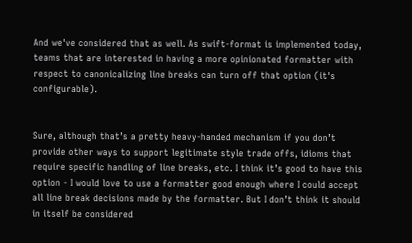And we've considered that as well. As swift-format is implemented today, teams that are interested in having a more opinionated formatter with respect to canonicalizing line breaks can turn off that option (it's configurable).


Sure, although that’s a pretty heavy-handed mechanism if you don’t provide other ways to support legitimate style trade offs, idioms that require specific handling of line breaks, etc. I think it’s good to have this option - I would love to use a formatter good enough where I could accept all line break decisions made by the formatter. But I don’t think it should in itself be considered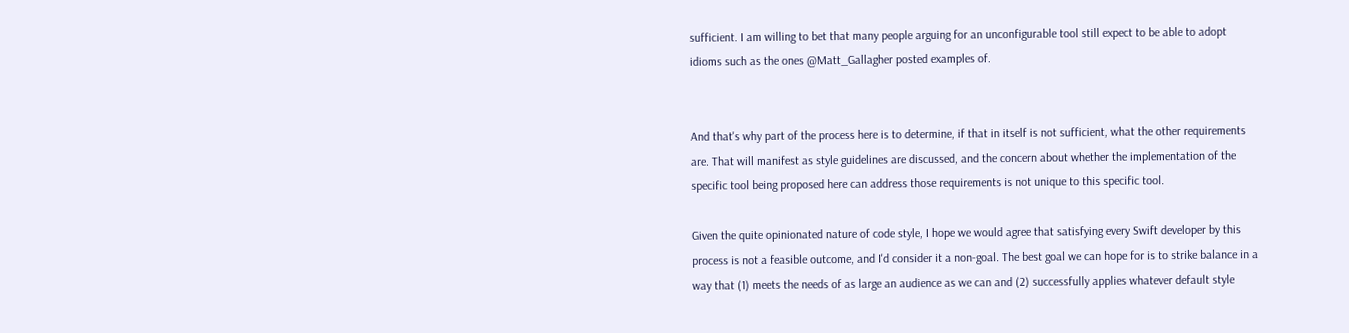sufficient. I am willing to bet that many people arguing for an unconfigurable tool still expect to be able to adopt idioms such as the ones @Matt_Gallagher posted examples of.


And that's why part of the process here is to determine, if that in itself is not sufficient, what the other requirements are. That will manifest as style guidelines are discussed, and the concern about whether the implementation of the specific tool being proposed here can address those requirements is not unique to this specific tool.

Given the quite opinionated nature of code style, I hope we would agree that satisfying every Swift developer by this process is not a feasible outcome, and I'd consider it a non-goal. The best goal we can hope for is to strike balance in a way that (1) meets the needs of as large an audience as we can and (2) successfully applies whatever default style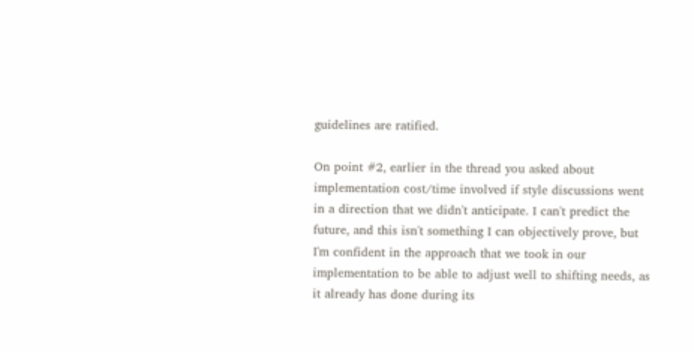guidelines are ratified.

On point #2, earlier in the thread you asked about implementation cost/time involved if style discussions went in a direction that we didn't anticipate. I can't predict the future, and this isn't something I can objectively prove, but I'm confident in the approach that we took in our implementation to be able to adjust well to shifting needs, as it already has done during its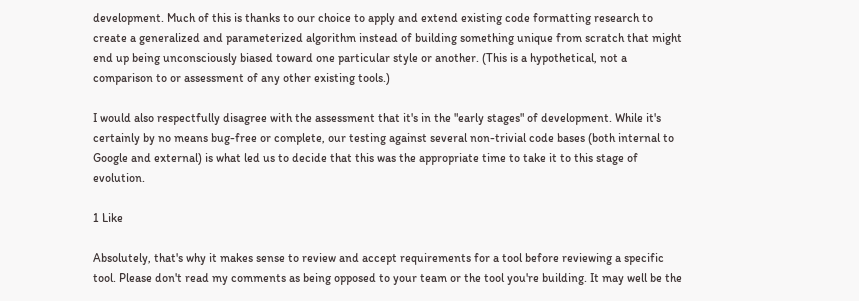development. Much of this is thanks to our choice to apply and extend existing code formatting research to create a generalized and parameterized algorithm instead of building something unique from scratch that might end up being unconsciously biased toward one particular style or another. (This is a hypothetical, not a comparison to or assessment of any other existing tools.)

I would also respectfully disagree with the assessment that it's in the "early stages" of development. While it's certainly by no means bug-free or complete, our testing against several non-trivial code bases (both internal to Google and external) is what led us to decide that this was the appropriate time to take it to this stage of evolution.

1 Like

Absolutely, that's why it makes sense to review and accept requirements for a tool before reviewing a specific tool. Please don't read my comments as being opposed to your team or the tool you're building. It may well be the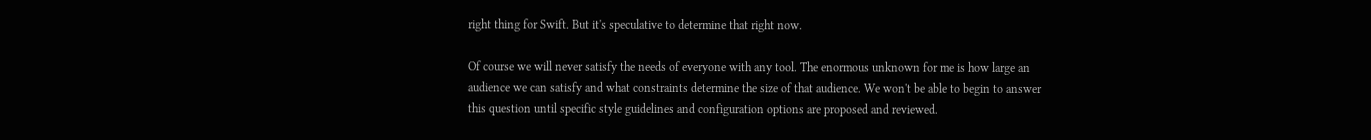right thing for Swift. But it's speculative to determine that right now.

Of course we will never satisfy the needs of everyone with any tool. The enormous unknown for me is how large an audience we can satisfy and what constraints determine the size of that audience. We won't be able to begin to answer this question until specific style guidelines and configuration options are proposed and reviewed.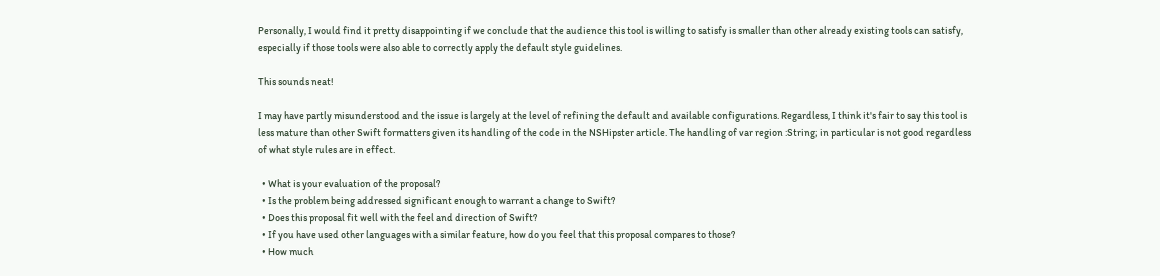Personally, I would find it pretty disappointing if we conclude that the audience this tool is willing to satisfy is smaller than other already existing tools can satisfy, especially if those tools were also able to correctly apply the default style guidelines.

This sounds neat!

I may have partly misunderstood and the issue is largely at the level of refining the default and available configurations. Regardless, I think it's fair to say this tool is less mature than other Swift formatters given its handling of the code in the NSHipster article. The handling of var region :String; in particular is not good regardless of what style rules are in effect.

  • What is your evaluation of the proposal?
  • Is the problem being addressed significant enough to warrant a change to Swift?
  • Does this proposal fit well with the feel and direction of Swift?
  • If you have used other languages with a similar feature, how do you feel that this proposal compares to those?
  • How much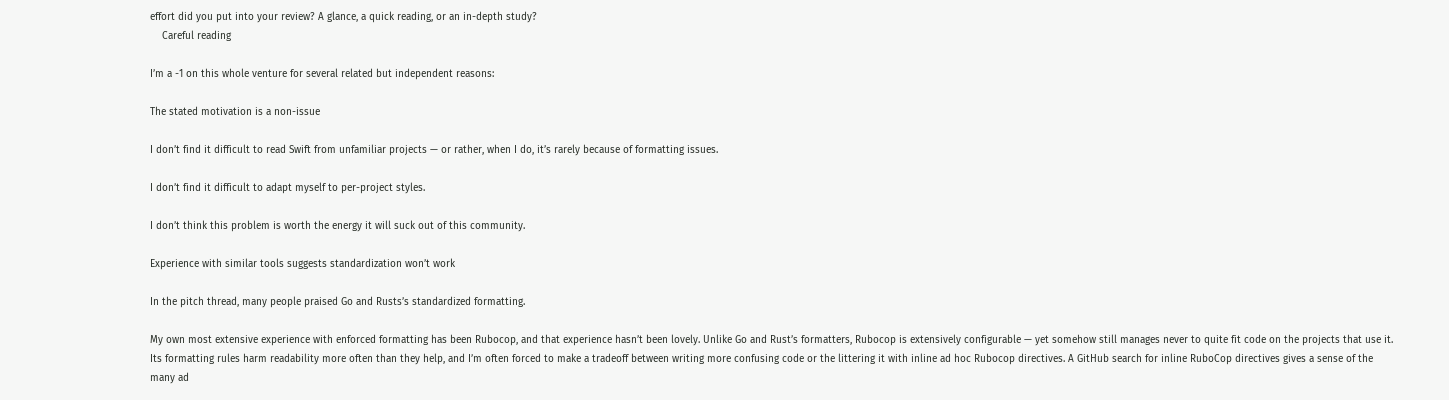effort did you put into your review? A glance, a quick reading, or an in-depth study?
    Careful reading

I’m a -1 on this whole venture for several related but independent reasons:

The stated motivation is a non-issue

I don’t find it difficult to read Swift from unfamiliar projects — or rather, when I do, it’s rarely because of formatting issues.

I don’t find it difficult to adapt myself to per-project styles.

I don’t think this problem is worth the energy it will suck out of this community.

Experience with similar tools suggests standardization won’t work

In the pitch thread, many people praised Go and Rusts’s standardized formatting.

My own most extensive experience with enforced formatting has been Rubocop, and that experience hasn’t been lovely. Unlike Go and Rust’s formatters, Rubocop is extensively configurable — yet somehow still manages never to quite fit code on the projects that use it. Its formatting rules harm readability more often than they help, and I’m often forced to make a tradeoff between writing more confusing code or the littering it with inline ad hoc Rubocop directives. A GitHub search for inline RuboCop directives gives a sense of the many ad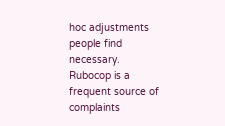hoc adjustments people find necessary. Rubocop is a frequent source of complaints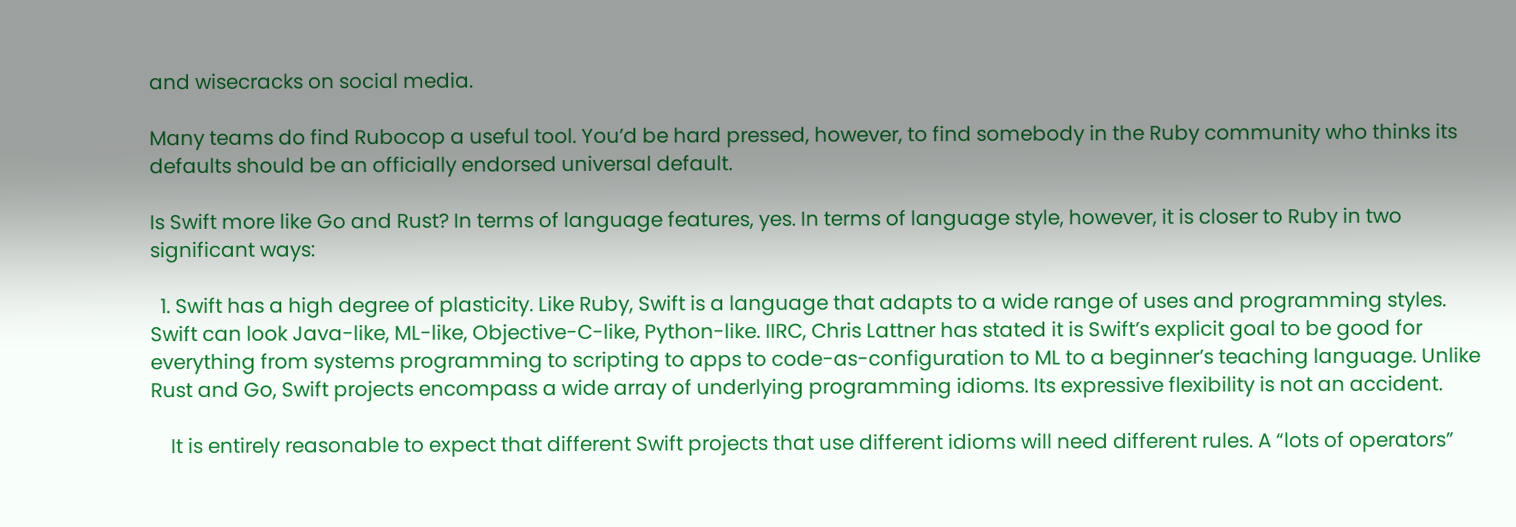and wisecracks on social media.

Many teams do find Rubocop a useful tool. You’d be hard pressed, however, to find somebody in the Ruby community who thinks its defaults should be an officially endorsed universal default.

Is Swift more like Go and Rust? In terms of language features, yes. In terms of language style, however, it is closer to Ruby in two significant ways:

  1. Swift has a high degree of plasticity. Like Ruby, Swift is a language that adapts to a wide range of uses and programming styles. Swift can look Java-like, ML-like, Objective-C-like, Python-like. IIRC, Chris Lattner has stated it is Swift’s explicit goal to be good for everything from systems programming to scripting to apps to code-as-configuration to ML to a beginner’s teaching language. Unlike Rust and Go, Swift projects encompass a wide array of underlying programming idioms. Its expressive flexibility is not an accident.

    It is entirely reasonable to expect that different Swift projects that use different idioms will need different rules. A “lots of operators”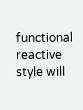functional reactive style will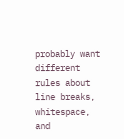probably want different rules about line breaks, whitespace, and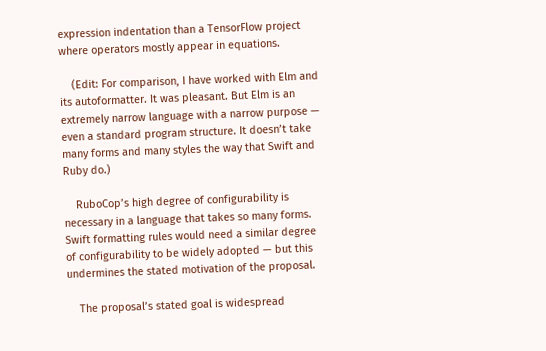expression indentation than a TensorFlow project where operators mostly appear in equations.

    (Edit: For comparison, I have worked with Elm and its autoformatter. It was pleasant. But Elm is an extremely narrow language with a narrow purpose — even a standard program structure. It doesn’t take many forms and many styles the way that Swift and Ruby do.)

    RuboCop’s high degree of configurability is necessary in a language that takes so many forms. Swift formatting rules would need a similar degree of configurability to be widely adopted — but this undermines the stated motivation of the proposal.

    The proposal’s stated goal is widespread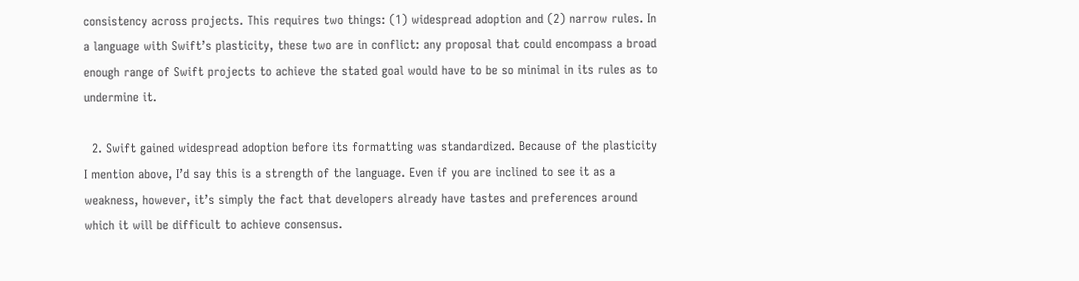consistency across projects. This requires two things: (1) widespread adoption and (2) narrow rules. In a language with Swift’s plasticity, these two are in conflict: any proposal that could encompass a broad enough range of Swift projects to achieve the stated goal would have to be so minimal in its rules as to undermine it.

  2. Swift gained widespread adoption before its formatting was standardized. Because of the plasticity I mention above, I’d say this is a strength of the language. Even if you are inclined to see it as a weakness, however, it’s simply the fact that developers already have tastes and preferences around which it will be difficult to achieve consensus.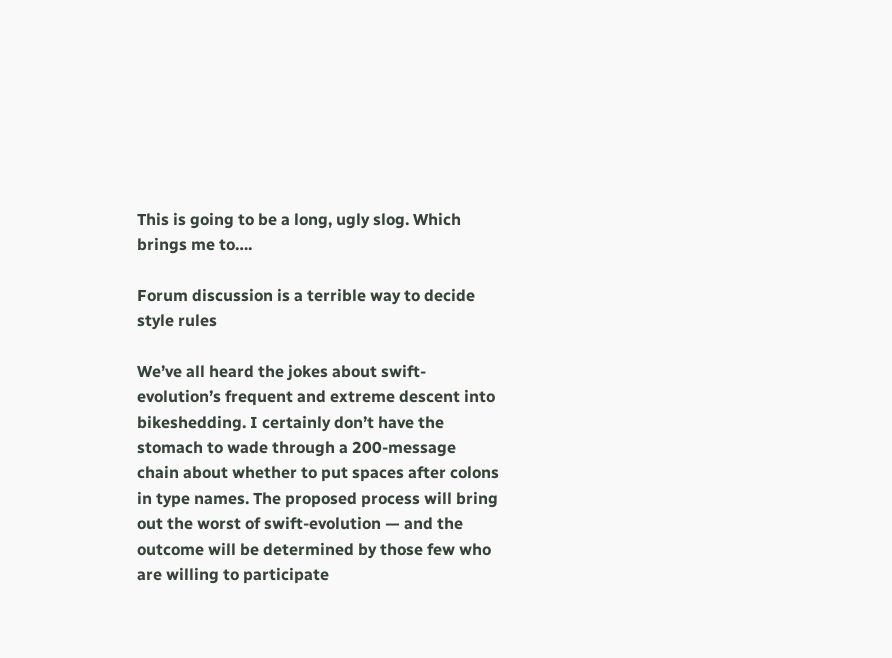This is going to be a long, ugly slog. Which brings me to….

Forum discussion is a terrible way to decide style rules

We’ve all heard the jokes about swift-evolution’s frequent and extreme descent into bikeshedding. I certainly don’t have the stomach to wade through a 200-message chain about whether to put spaces after colons in type names. The proposed process will bring out the worst of swift-evolution — and the outcome will be determined by those few who are willing to participate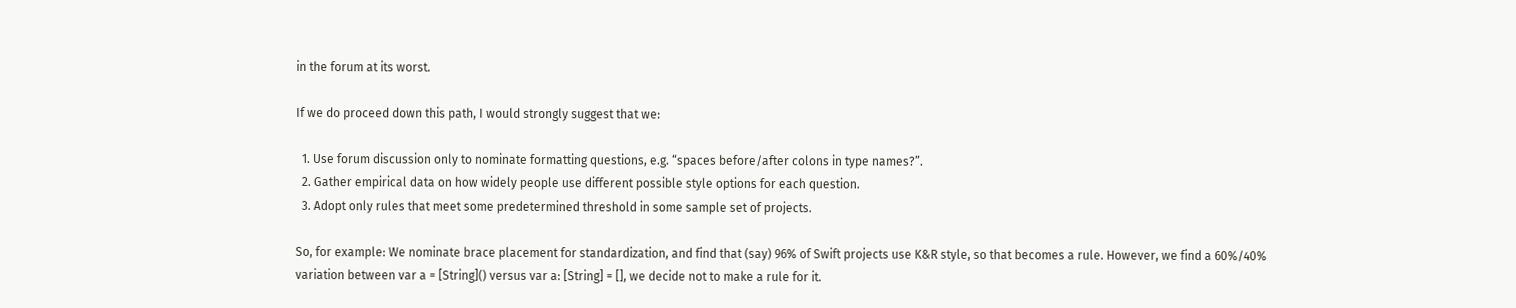in the forum at its worst.

If we do proceed down this path, I would strongly suggest that we:

  1. Use forum discussion only to nominate formatting questions, e.g. “spaces before/after colons in type names?”.
  2. Gather empirical data on how widely people use different possible style options for each question.
  3. Adopt only rules that meet some predetermined threshold in some sample set of projects.

So, for example: We nominate brace placement for standardization, and find that (say) 96% of Swift projects use K&R style, so that becomes a rule. However, we find a 60%/40% variation between var a = [String]() versus var a: [String] = [], we decide not to make a rule for it.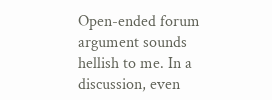Open-ended forum argument sounds hellish to me. In a discussion, even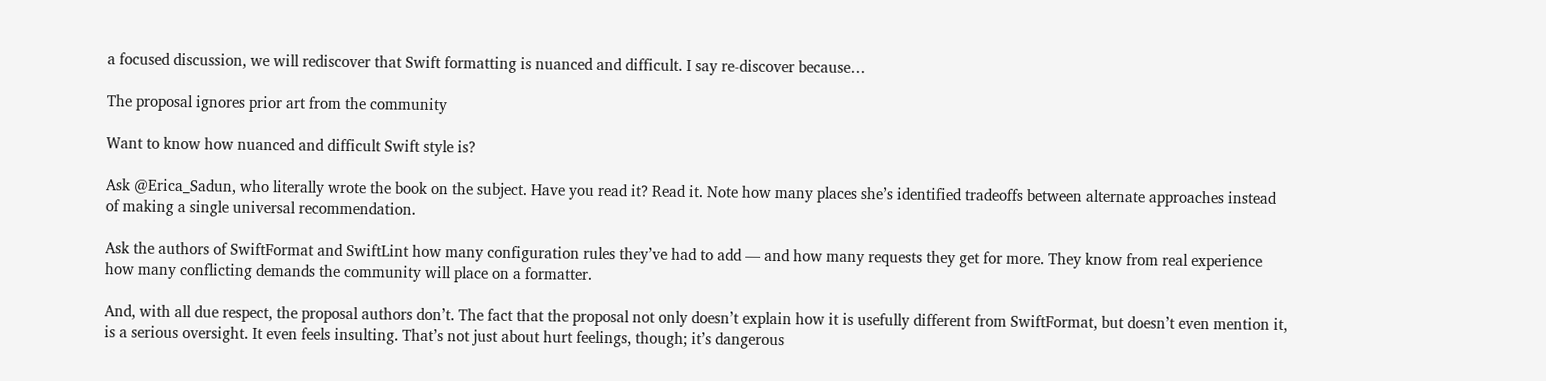a focused discussion, we will rediscover that Swift formatting is nuanced and difficult. I say re-discover because…

The proposal ignores prior art from the community

Want to know how nuanced and difficult Swift style is?

Ask @Erica_Sadun, who literally wrote the book on the subject. Have you read it? Read it. Note how many places she’s identified tradeoffs between alternate approaches instead of making a single universal recommendation.

Ask the authors of SwiftFormat and SwiftLint how many configuration rules they’ve had to add — and how many requests they get for more. They know from real experience how many conflicting demands the community will place on a formatter.

And, with all due respect, the proposal authors don’t. The fact that the proposal not only doesn’t explain how it is usefully different from SwiftFormat, but doesn’t even mention it, is a serious oversight. It even feels insulting. That’s not just about hurt feelings, though; it’s dangerous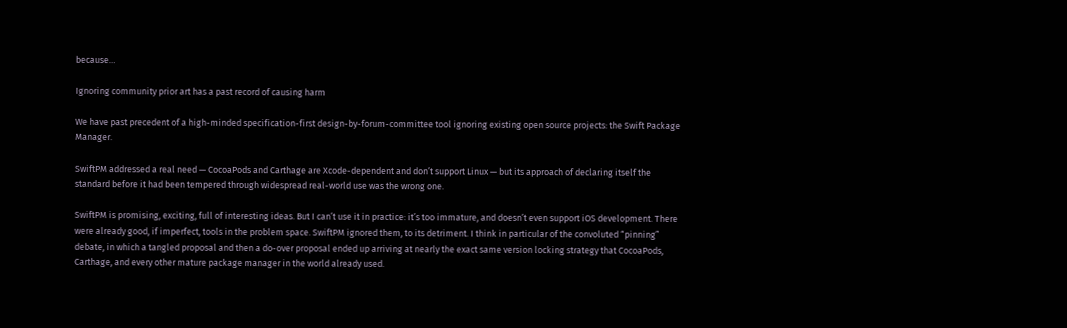because…

Ignoring community prior art has a past record of causing harm

We have past precedent of a high-minded specification-first design-by-forum-committee tool ignoring existing open source projects: the Swift Package Manager.

SwiftPM addressed a real need — CocoaPods and Carthage are Xcode-dependent and don’t support Linux — but its approach of declaring itself the standard before it had been tempered through widespread real-world use was the wrong one.

SwiftPM is promising, exciting, full of interesting ideas. But I can’t use it in practice: it’s too immature, and doesn’t even support iOS development. There were already good, if imperfect, tools in the problem space. SwiftPM ignored them, to its detriment. I think in particular of the convoluted “pinning” debate, in which a tangled proposal and then a do-over proposal ended up arriving at nearly the exact same version locking strategy that CocoaPods, Carthage, and every other mature package manager in the world already used.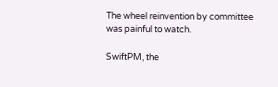The wheel reinvention by committee was painful to watch.

SwiftPM, the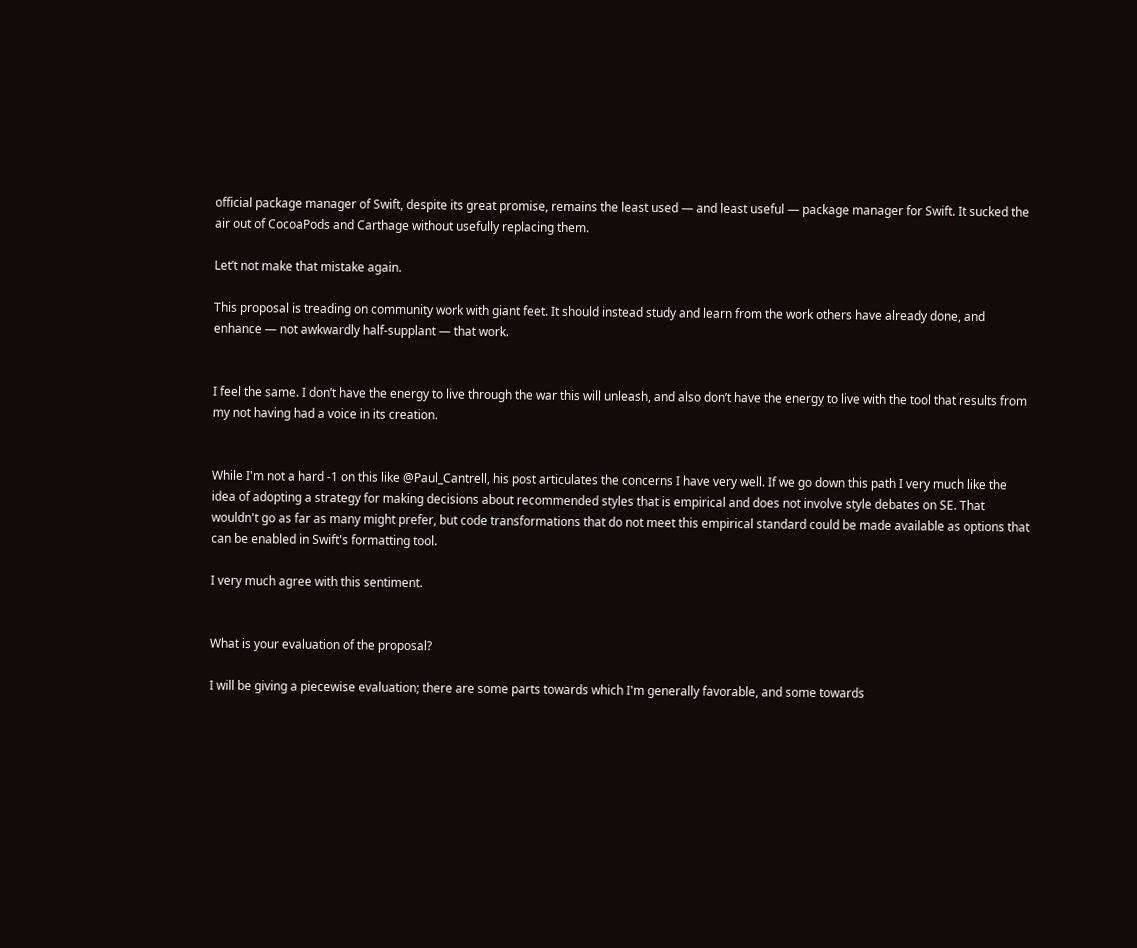official package manager of Swift, despite its great promise, remains the least used — and least useful — package manager for Swift. It sucked the air out of CocoaPods and Carthage without usefully replacing them.

Let’t not make that mistake again.

This proposal is treading on community work with giant feet. It should instead study and learn from the work others have already done, and enhance — not awkwardly half-supplant — that work.


I feel the same. I don’t have the energy to live through the war this will unleash, and also don’t have the energy to live with the tool that results from my not having had a voice in its creation.


While I'm not a hard -1 on this like @Paul_Cantrell, his post articulates the concerns I have very well. If we go down this path I very much like the idea of adopting a strategy for making decisions about recommended styles that is empirical and does not involve style debates on SE. That wouldn't go as far as many might prefer, but code transformations that do not meet this empirical standard could be made available as options that can be enabled in Swift's formatting tool.

I very much agree with this sentiment.


What is your evaluation of the proposal?

I will be giving a piecewise evaluation; there are some parts towards which I'm generally favorable, and some towards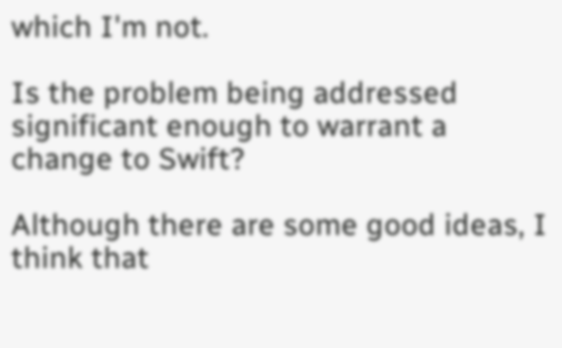which I'm not.

Is the problem being addressed significant enough to warrant a change to Swift?

Although there are some good ideas, I think that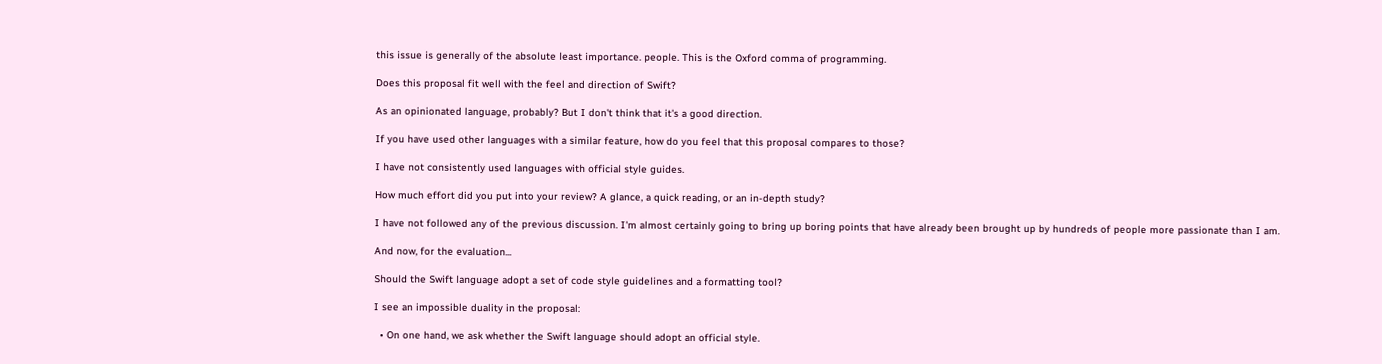this issue is generally of the absolute least importance. people. This is the Oxford comma of programming.

Does this proposal fit well with the feel and direction of Swift?

As an opinionated language, probably? But I don't think that it's a good direction.

If you have used other languages with a similar feature, how do you feel that this proposal compares to those?

I have not consistently used languages with official style guides.

How much effort did you put into your review? A glance, a quick reading, or an in-depth study?

I have not followed any of the previous discussion. I'm almost certainly going to bring up boring points that have already been brought up by hundreds of people more passionate than I am.

And now, for the evaluation...

Should the Swift language adopt a set of code style guidelines and a formatting tool?

I see an impossible duality in the proposal:

  • On one hand, we ask whether the Swift language should adopt an official style.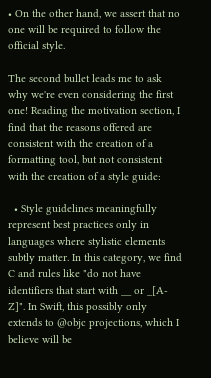• On the other hand, we assert that no one will be required to follow the official style.

The second bullet leads me to ask why we're even considering the first one! Reading the motivation section, I find that the reasons offered are consistent with the creation of a formatting tool, but not consistent with the creation of a style guide:

  • Style guidelines meaningfully represent best practices only in languages where stylistic elements subtly matter. In this category, we find C and rules like "do not have identifiers that start with __ or _[A-Z]". In Swift, this possibly only extends to @objc projections, which I believe will be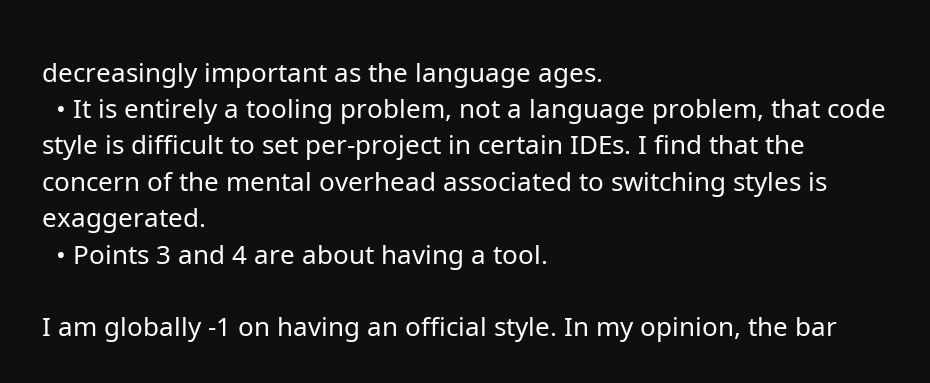decreasingly important as the language ages.
  • It is entirely a tooling problem, not a language problem, that code style is difficult to set per-project in certain IDEs. I find that the concern of the mental overhead associated to switching styles is exaggerated.
  • Points 3 and 4 are about having a tool.

I am globally -1 on having an official style. In my opinion, the bar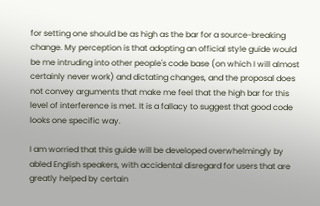for setting one should be as high as the bar for a source-breaking change. My perception is that adopting an official style guide would be me intruding into other people's code base (on which I will almost certainly never work) and dictating changes, and the proposal does not convey arguments that make me feel that the high bar for this level of interference is met. It is a fallacy to suggest that good code looks one specific way.

I am worried that this guide will be developed overwhelmingly by abled English speakers, with accidental disregard for users that are greatly helped by certain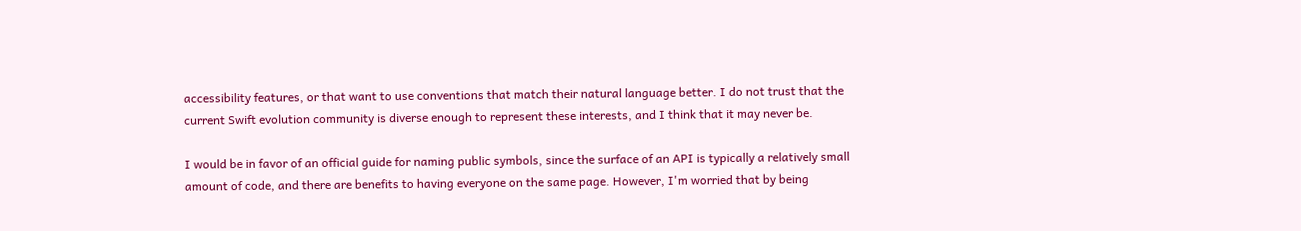accessibility features, or that want to use conventions that match their natural language better. I do not trust that the current Swift evolution community is diverse enough to represent these interests, and I think that it may never be.

I would be in favor of an official guide for naming public symbols, since the surface of an API is typically a relatively small amount of code, and there are benefits to having everyone on the same page. However, I'm worried that by being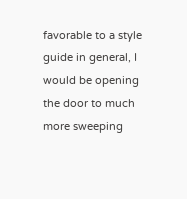favorable to a style guide in general, I would be opening the door to much more sweeping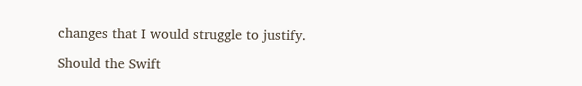changes that I would struggle to justify.

Should the Swift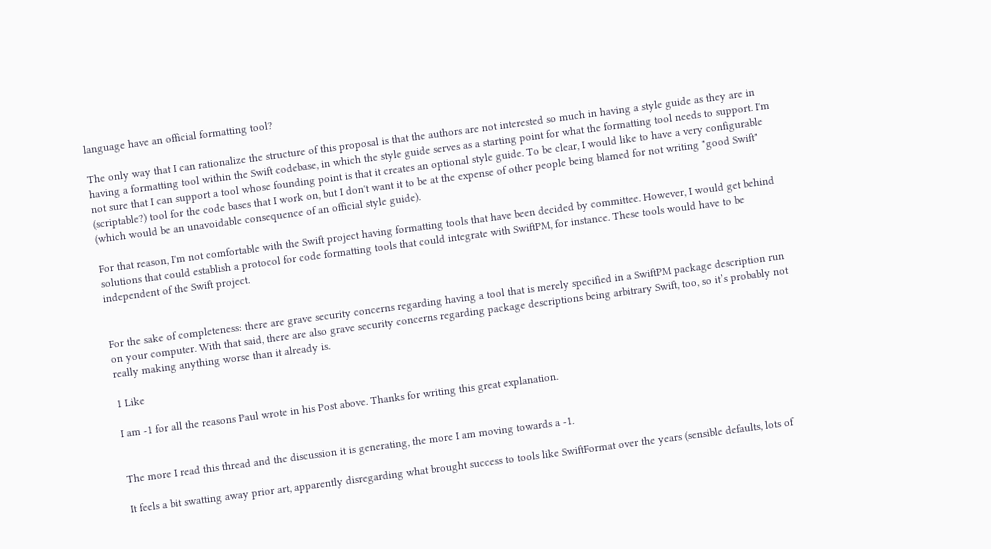language have an official formatting tool?

The only way that I can rationalize the structure of this proposal is that the authors are not interested so much in having a style guide as they are in having a formatting tool within the Swift codebase, in which the style guide serves as a starting point for what the formatting tool needs to support. I'm not sure that I can support a tool whose founding point is that it creates an optional style guide. To be clear, I would like to have a very configurable (scriptable?) tool for the code bases that I work on, but I don't want it to be at the expense of other people being blamed for not writing "good Swift" (which would be an unavoidable consequence of an official style guide).

For that reason, I'm not comfortable with the Swift project having formatting tools that have been decided by committee. However, I would get behind solutions that could establish a protocol for code formatting tools that could integrate with SwiftPM, for instance. These tools would have to be independent of the Swift project.


For the sake of completeness: there are grave security concerns regarding having a tool that is merely specified in a SwiftPM package description run on your computer. With that said, there are also grave security concerns regarding package descriptions being arbitrary Swift, too, so it’s probably not really making anything worse than it already is.

1 Like

I am -1 for all the reasons Paul wrote in his Post above. Thanks for writing this great explanation.


The more I read this thread and the discussion it is generating, the more I am moving towards a -1.

It feels a bit swatting away prior art, apparently disregarding what brought success to tools like SwiftFormat over the years (sensible defaults, lots of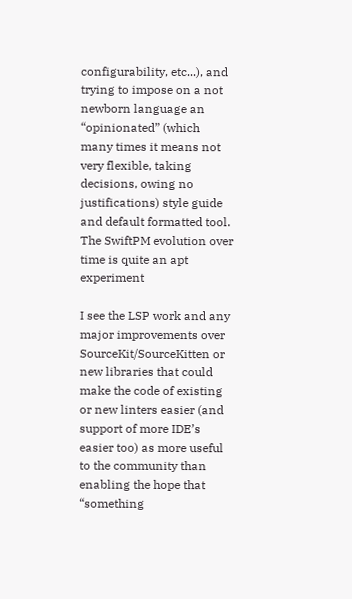configurability, etc...), and trying to impose on a not newborn language an “opinionated” (which many times it means not very flexible, taking decisions, owing no justifications) style guide and default formatted tool. The SwiftPM evolution over time is quite an apt experiment

I see the LSP work and any major improvements over SourceKit/SourceKitten or new libraries that could make the code of existing or new linters easier (and support of more IDE’s easier too) as more useful to the community than enabling the hope that “something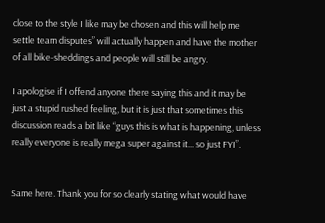close to the style I like may be chosen and this will help me settle team disputes” will actually happen and have the mother of all bike-sheddings and people will still be angry.

I apologise if I offend anyone there saying this and it may be just a stupid rushed feeling, but it is just that sometimes this discussion reads a bit like “guys this is what is happening, unless really everyone is really mega super against it... so just FYI”.


Same here. Thank you for so clearly stating what would have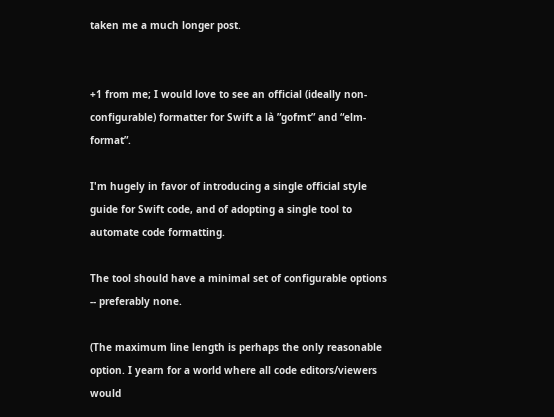taken me a much longer post.


+1 from me; I would love to see an official (ideally non-configurable) formatter for Swift a là ”gofmt” and “elm-format”.

I'm hugely in favor of introducing a single official style guide for Swift code, and of adopting a single tool to automate code formatting.

The tool should have a minimal set of configurable options -- preferably none.

(The maximum line length is perhaps the only reasonable option. I yearn for a world where all code editors/viewers would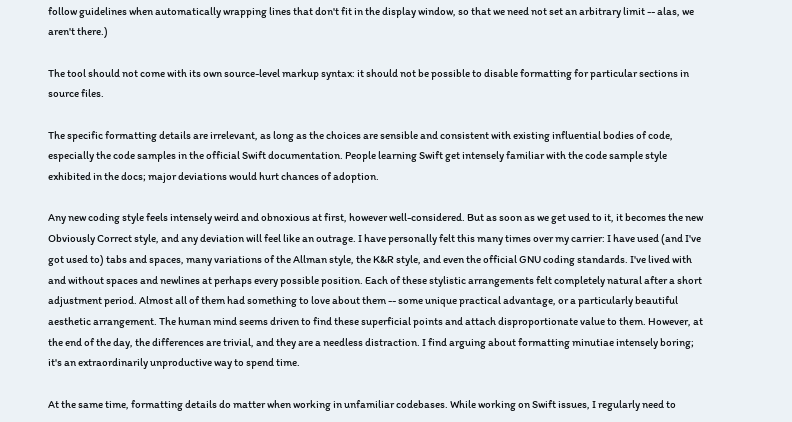follow guidelines when automatically wrapping lines that don't fit in the display window, so that we need not set an arbitrary limit -- alas, we aren't there.)

The tool should not come with its own source-level markup syntax: it should not be possible to disable formatting for particular sections in source files.

The specific formatting details are irrelevant, as long as the choices are sensible and consistent with existing influential bodies of code, especially the code samples in the official Swift documentation. People learning Swift get intensely familiar with the code sample style exhibited in the docs; major deviations would hurt chances of adoption.

Any new coding style feels intensely weird and obnoxious at first, however well-considered. But as soon as we get used to it, it becomes the new Obviously Correct style, and any deviation will feel like an outrage. I have personally felt this many times over my carrier: I have used (and I've got used to) tabs and spaces, many variations of the Allman style, the K&R style, and even the official GNU coding standards. I've lived with and without spaces and newlines at perhaps every possible position. Each of these stylistic arrangements felt completely natural after a short adjustment period. Almost all of them had something to love about them -- some unique practical advantage, or a particularly beautiful aesthetic arrangement. The human mind seems driven to find these superficial points and attach disproportionate value to them. However, at the end of the day, the differences are trivial, and they are a needless distraction. I find arguing about formatting minutiae intensely boring; it's an extraordinarily unproductive way to spend time.

At the same time, formatting details do matter when working in unfamiliar codebases. While working on Swift issues, I regularly need to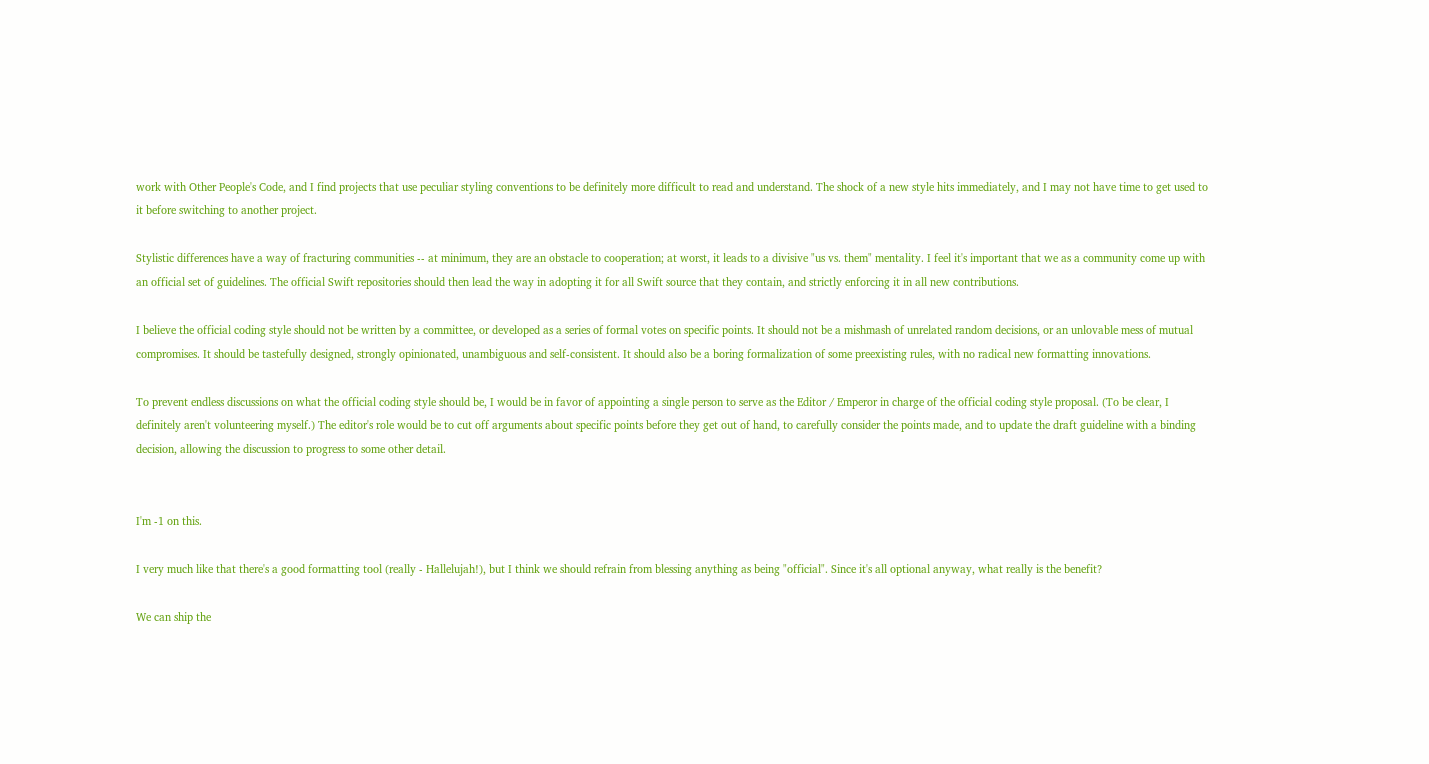work with Other People's Code, and I find projects that use peculiar styling conventions to be definitely more difficult to read and understand. The shock of a new style hits immediately, and I may not have time to get used to it before switching to another project.

Stylistic differences have a way of fracturing communities -- at minimum, they are an obstacle to cooperation; at worst, it leads to a divisive "us vs. them" mentality. I feel it's important that we as a community come up with an official set of guidelines. The official Swift repositories should then lead the way in adopting it for all Swift source that they contain, and strictly enforcing it in all new contributions.

I believe the official coding style should not be written by a committee, or developed as a series of formal votes on specific points. It should not be a mishmash of unrelated random decisions, or an unlovable mess of mutual compromises. It should be tastefully designed, strongly opinionated, unambiguous and self-consistent. It should also be a boring formalization of some preexisting rules, with no radical new formatting innovations.

To prevent endless discussions on what the official coding style should be, I would be in favor of appointing a single person to serve as the Editor / Emperor in charge of the official coding style proposal. (To be clear, I definitely aren't volunteering myself.) The editor's role would be to cut off arguments about specific points before they get out of hand, to carefully consider the points made, and to update the draft guideline with a binding decision, allowing the discussion to progress to some other detail.


I'm -1 on this.

I very much like that there's a good formatting tool (really - Hallelujah!), but I think we should refrain from blessing anything as being "official". Since it's all optional anyway, what really is the benefit?

We can ship the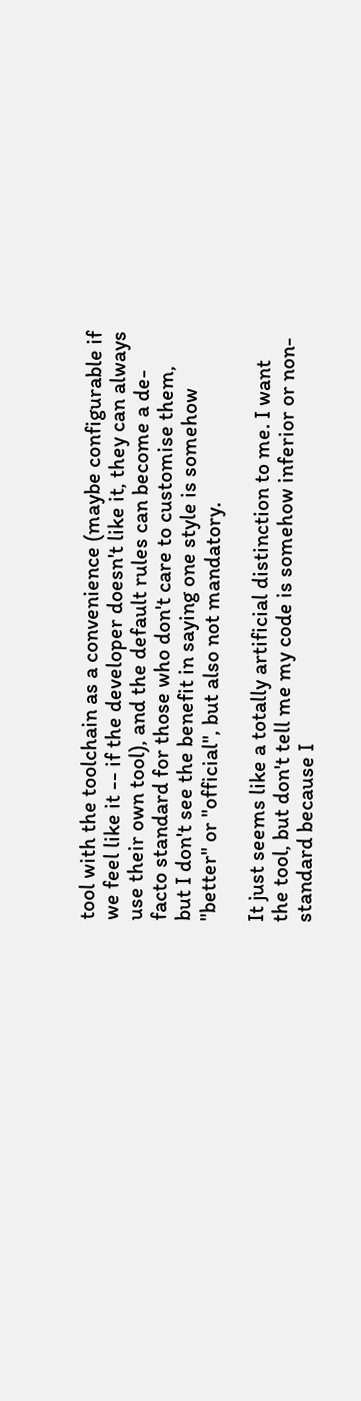tool with the toolchain as a convenience (maybe configurable if we feel like it -- if the developer doesn't like it, they can always use their own tool), and the default rules can become a de-facto standard for those who don't care to customise them, but I don't see the benefit in saying one style is somehow "better" or "official", but also not mandatory.

It just seems like a totally artificial distinction to me. I want the tool, but don't tell me my code is somehow inferior or non-standard because I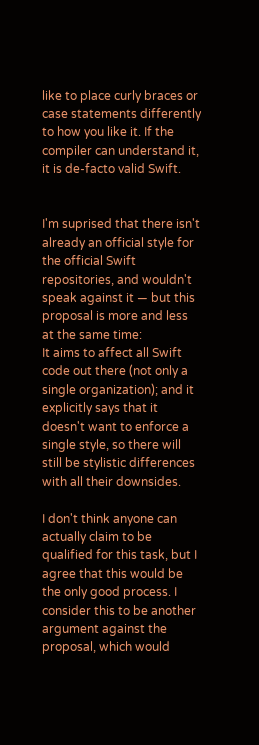like to place curly braces or case statements differently to how you like it. If the compiler can understand it, it is de-facto valid Swift.


I'm suprised that there isn't already an official style for the official Swift repositories, and wouldn't speak against it — but this proposal is more and less at the same time:
It aims to affect all Swift code out there (not only a single organization); and it explicitly says that it doesn't want to enforce a single style, so there will still be stylistic differences with all their downsides.

I don't think anyone can actually claim to be qualified for this task, but I agree that this would be the only good process. I consider this to be another argument against the proposal, which would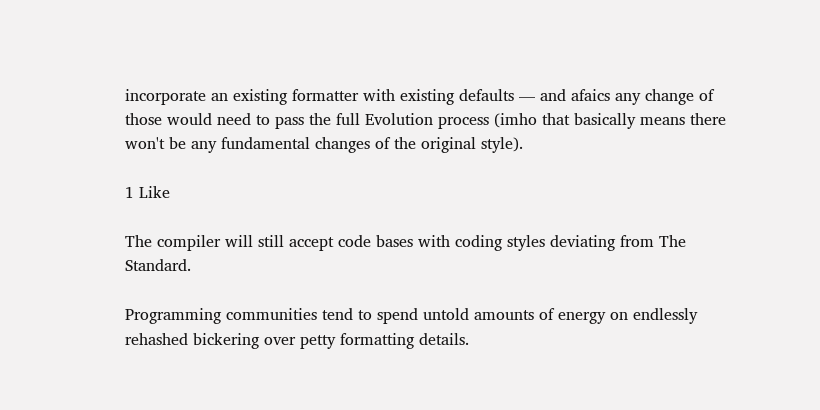incorporate an existing formatter with existing defaults — and afaics any change of those would need to pass the full Evolution process (imho that basically means there won't be any fundamental changes of the original style).

1 Like

The compiler will still accept code bases with coding styles deviating from The Standard.

Programming communities tend to spend untold amounts of energy on endlessly rehashed bickering over petty formatting details.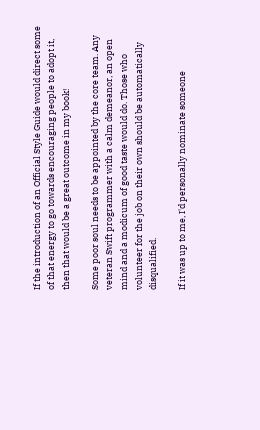If the introduction of an Official Style Guide would direct some of that energy to go towards encouraging people to adopt it, then that would be a great outcome in my book!

Some poor soul needs to be appointed by the core team. Any veteran Swift programmer with a calm demeanor, an open mind and a modicum of good taste would do. Those who volunteer for the job on their own should be automatically disqualified.

If it was up to me, I'd personally nominate someone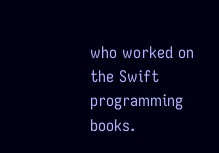who worked on the Swift programming books.